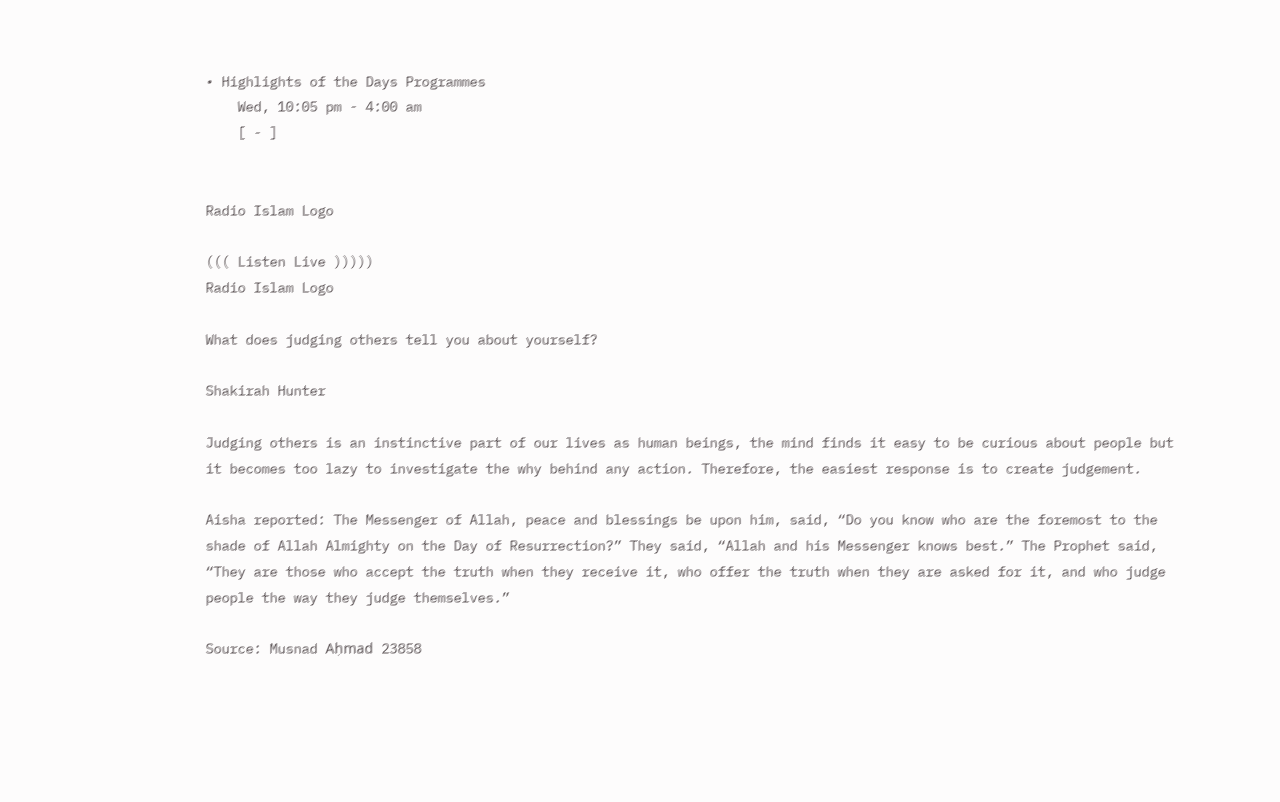• Highlights of the Days Programmes
    Wed, 10:05 pm - 4:00 am
    [ - ]


Radio Islam Logo

((( Listen Live )))))
Radio Islam Logo

What does judging others tell you about yourself?

Shakirah Hunter

Judging others is an instinctive part of our lives as human beings, the mind finds it easy to be curious about people but it becomes too lazy to investigate the why behind any action. Therefore, the easiest response is to create judgement.

Aisha reported: The Messenger of Allah, peace and blessings be upon him, said, “Do you know who are the foremost to the shade of Allah Almighty on the Day of Resurrection?” They said, “Allah and his Messenger knows best.” The Prophet said, “They are those who accept the truth when they receive it, who offer the truth when they are asked for it, and who judge people the way they judge themselves.”

Source: Musnad Aḥmad 23858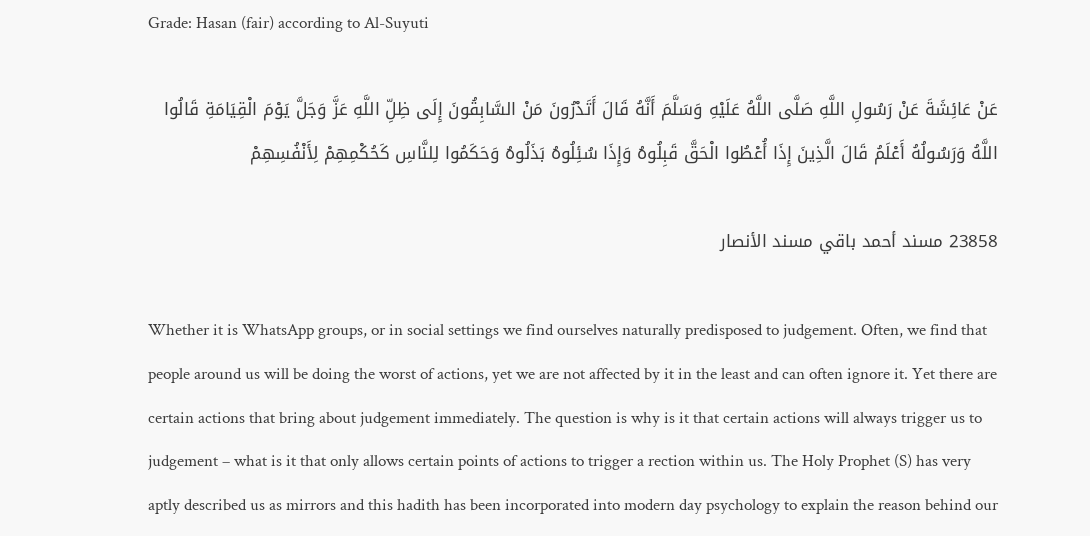Grade: Hasan (fair) according to Al-Suyuti

عَنْ عَائِشَةَ عَنْ رَسُولِ اللَّهِ صَلَّى اللَّهُ عَلَيْهِ وَسَلَّمَ أَنَّهُ قَالَ أَتَدْرُونَ مَنْ السَّابِقُونَ إِلَى ظِلِّ اللَّهِ عَزَّ وَجَلَّ يَوْمَ الْقِيَامَةِ قَالُوا اللَّهُ وَرَسُولُهُ أَعْلَمُ قَالَ الَّذِينَ إِذَا أُعْطُوا الْحَقَّ قَبِلُوهُ وَإِذَا سُئِلُوهُ بَذَلُوهُ وَحَكَمُوا لِلنَّاسِ كَحُكْمِهِمْ لِأَنْفُسِهِمْ

23858 مسند أحمد باقي مسند الأنصار

Whether it is WhatsApp groups, or in social settings we find ourselves naturally predisposed to judgement. Often, we find that people around us will be doing the worst of actions, yet we are not affected by it in the least and can often ignore it. Yet there are certain actions that bring about judgement immediately. The question is why is it that certain actions will always trigger us to judgement – what is it that only allows certain points of actions to trigger a rection within us. The Holy Prophet (S) has very aptly described us as mirrors and this hadith has been incorporated into modern day psychology to explain the reason behind our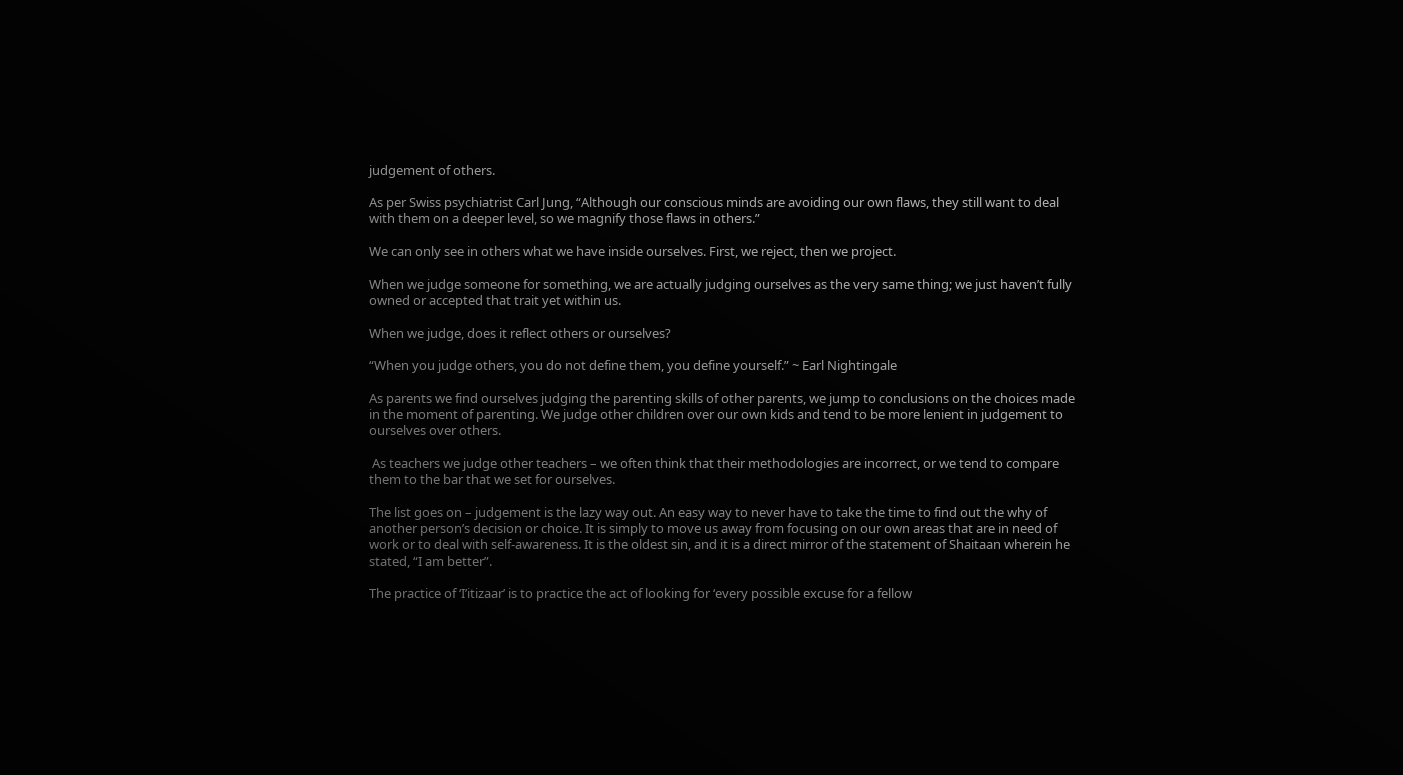judgement of others.

As per Swiss psychiatrist Carl Jung, “Although our conscious minds are avoiding our own flaws, they still want to deal with them on a deeper level, so we magnify those flaws in others.”

We can only see in others what we have inside ourselves. First, we reject, then we project.

When we judge someone for something, we are actually judging ourselves as the very same thing; we just haven’t fully owned or accepted that trait yet within us.

When we judge, does it reflect others or ourselves?

“When you judge others, you do not define them, you define yourself.” ~ Earl Nightingale

As parents we find ourselves judging the parenting skills of other parents, we jump to conclusions on the choices made in the moment of parenting. We judge other children over our own kids and tend to be more lenient in judgement to ourselves over others.

 As teachers we judge other teachers – we often think that their methodologies are incorrect, or we tend to compare them to the bar that we set for ourselves.

The list goes on – judgement is the lazy way out. An easy way to never have to take the time to find out the why of another person’s decision or choice. It is simply to move us away from focusing on our own areas that are in need of work or to deal with self-awareness. It is the oldest sin, and it is a direct mirror of the statement of Shaitaan wherein he stated, “I am better”.

The practice of ‘I’itizaar’ is to practice the act of looking for ‘every possible excuse for a fellow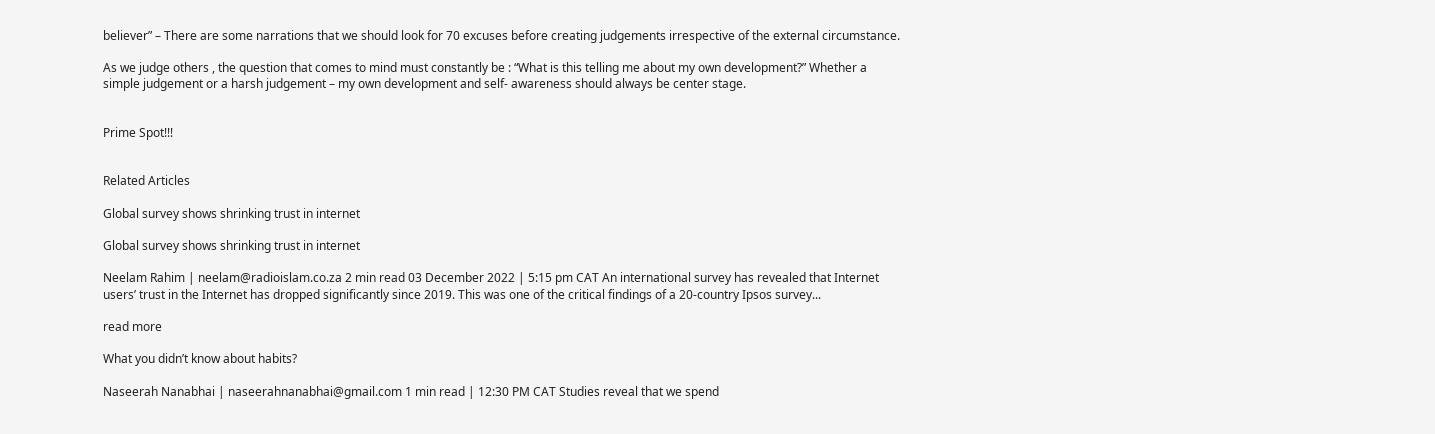believer” – There are some narrations that we should look for 70 excuses before creating judgements irrespective of the external circumstance.

As we judge others , the question that comes to mind must constantly be : “What is this telling me about my own development?” Whether a simple judgement or a harsh judgement – my own development and self- awareness should always be center stage.


Prime Spot!!!


Related Articles

Global survey shows shrinking trust in internet

Global survey shows shrinking trust in internet

Neelam Rahim | neelam@radioislam.co.za 2 min read 03 December 2022 | 5:15 pm CAT An international survey has revealed that Internet users’ trust in the Internet has dropped significantly since 2019. This was one of the critical findings of a 20-country Ipsos survey...

read more

What you didn’t know about habits?

Naseerah Nanabhai | naseerahnanabhai@gmail.com 1 min read | 12:30 PM CAT Studies reveal that we spend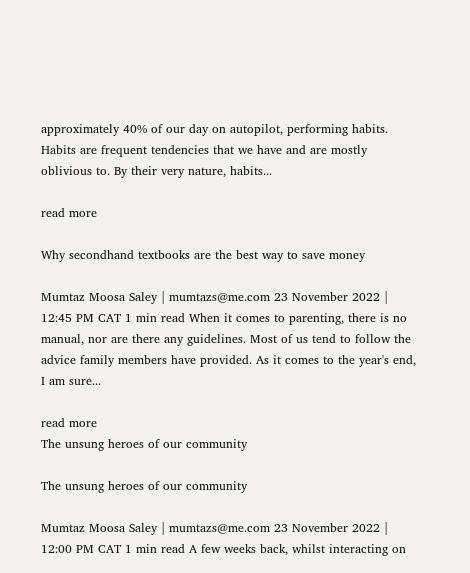approximately 40% of our day on autopilot, performing habits. Habits are frequent tendencies that we have and are mostly oblivious to. By their very nature, habits...

read more

Why secondhand textbooks are the best way to save money

Mumtaz Moosa Saley | mumtazs@me.com 23 November 2022 | 12:45 PM CAT 1 min read When it comes to parenting, there is no manual, nor are there any guidelines. Most of us tend to follow the advice family members have provided. As it comes to the year's end, I am sure...

read more
The unsung heroes of our community

The unsung heroes of our community

Mumtaz Moosa Saley | mumtazs@me.com 23 November 2022 | 12:00 PM CAT 1 min read A few weeks back, whilst interacting on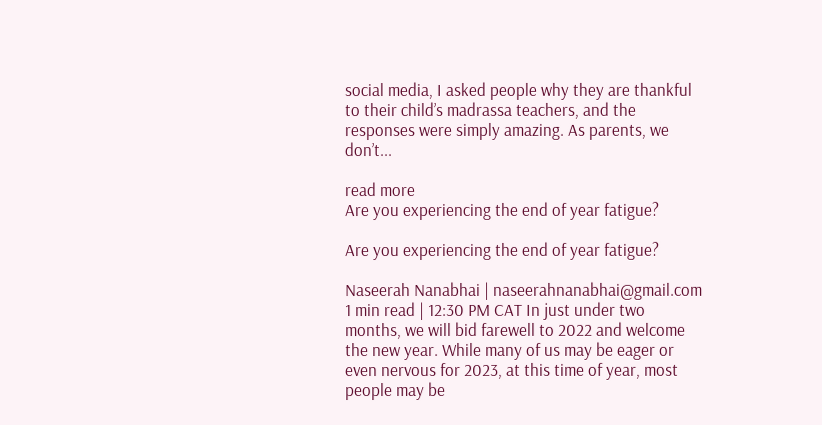social media, I asked people why they are thankful to their child’s madrassa teachers, and the responses were simply amazing. As parents, we don’t...

read more
Are you experiencing the end of year fatigue?

Are you experiencing the end of year fatigue?

Naseerah Nanabhai | naseerahnanabhai@gmail.com 1 min read | 12:30 PM CAT In just under two months, we will bid farewell to 2022 and welcome the new year. While many of us may be eager or even nervous for 2023, at this time of year, most people may be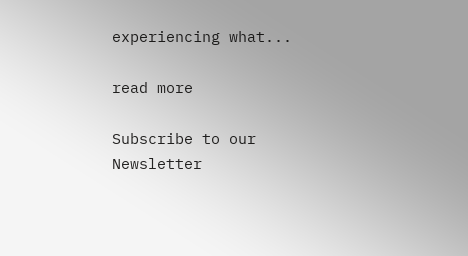experiencing what...

read more

Subscribe to our Newsletter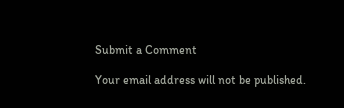Submit a Comment

Your email address will not be published.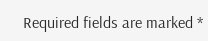Required fields are marked *